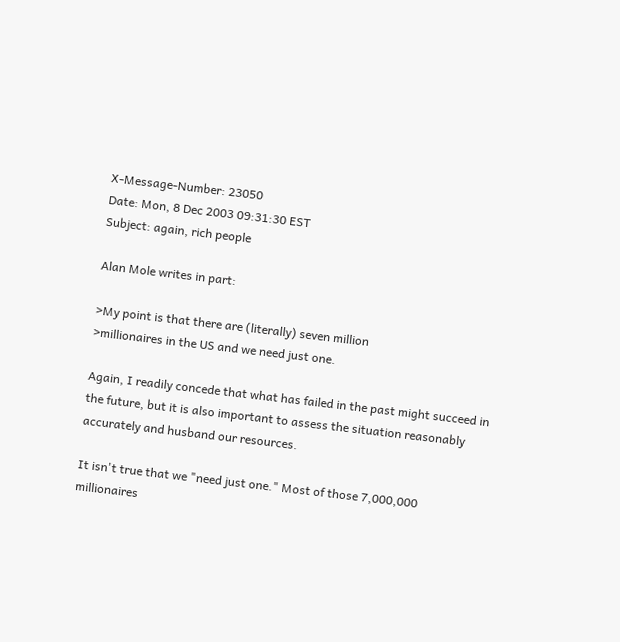X-Message-Number: 23050
Date: Mon, 8 Dec 2003 09:31:30 EST
Subject: again, rich people

Alan Mole writes in part:

>My point is that there are (literally) seven million
>millionaires in the US and we need just one.

Again, I readily concede that what has failed in the past might succeed in
the future, but it is also important to assess the situation reasonably
accurately and husband our resources.

It isn't true that we "need just one." Most of those 7,000,000 millionaires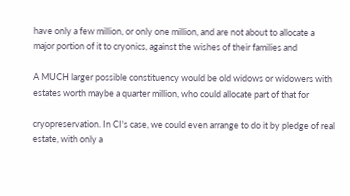have only a few million, or only one million, and are not about to allocate a
major portion of it to cryonics, against the wishes of their families and

A MUCH larger possible constituency would be old widows or widowers with
estates worth maybe a quarter million, who could allocate part of that for

cryopreservation. In CI's case, we could even arrange to do it by pledge of real
estate, with only a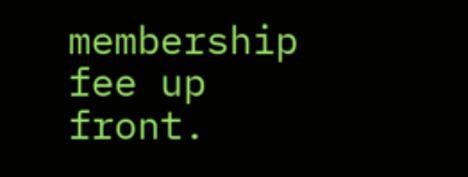membership fee up front.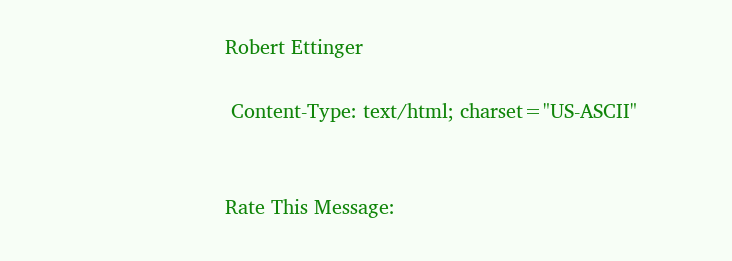Robert Ettinger

 Content-Type: text/html; charset="US-ASCII"


Rate This Message: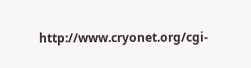http://www.cryonet.org/cgi-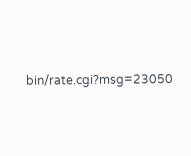bin/rate.cgi?msg=23050